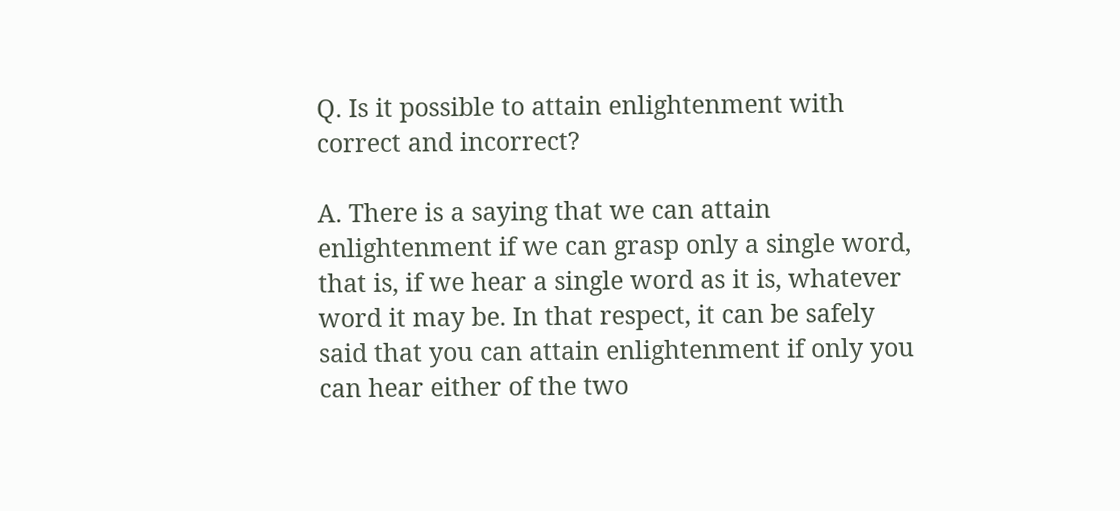Q. Is it possible to attain enlightenment with correct and incorrect?

A. There is a saying that we can attain enlightenment if we can grasp only a single word, that is, if we hear a single word as it is, whatever word it may be. In that respect, it can be safely said that you can attain enlightenment if only you can hear either of the two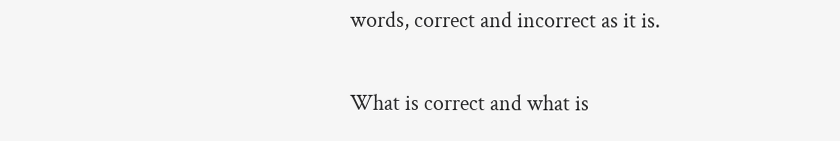words, correct and incorrect as it is.

What is correct and what is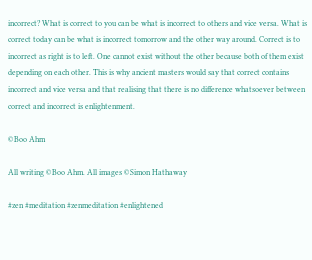incorrect? What is correct to you can be what is incorrect to others and vice versa. What is correct today can be what is incorrect tomorrow and the other way around. Correct is to incorrect as right is to left. One cannot exist without the other because both of them exist depending on each other. This is why ancient masters would say that correct contains incorrect and vice versa and that realising that there is no difference whatsoever between correct and incorrect is enlightenment.

©Boo Ahm

All writing ©Boo Ahm. All images ©Simon Hathaway

#zen #meditation #zenmeditation #enlightened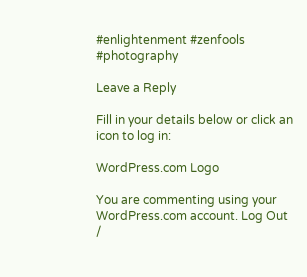#enlightenment #zenfools #photography

Leave a Reply

Fill in your details below or click an icon to log in:

WordPress.com Logo

You are commenting using your WordPress.com account. Log Out /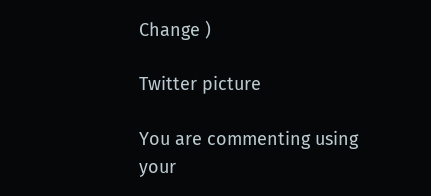Change )

Twitter picture

You are commenting using your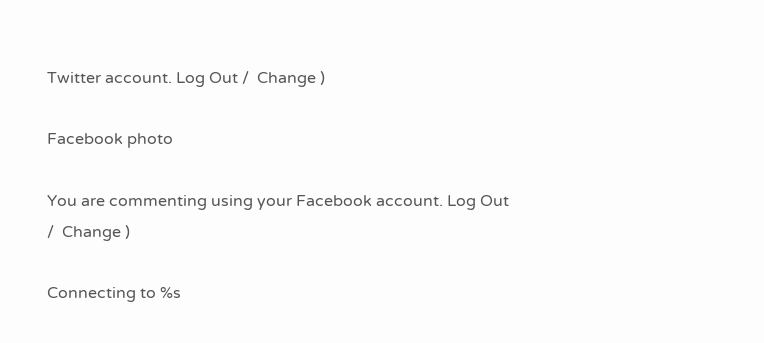Twitter account. Log Out /  Change )

Facebook photo

You are commenting using your Facebook account. Log Out /  Change )

Connecting to %s